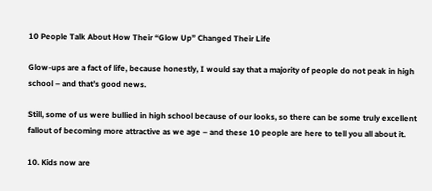10 People Talk About How Their “Glow Up” Changed Their Life

Glow-ups are a fact of life, because honestly, I would say that a majority of people do not peak in high school – and that’s good news.

Still, some of us were bullied in high school because of our looks, so there can be some truly excellent fallout of becoming more attractive as we age – and these 10 people are here to tell you all about it.

10. Kids now are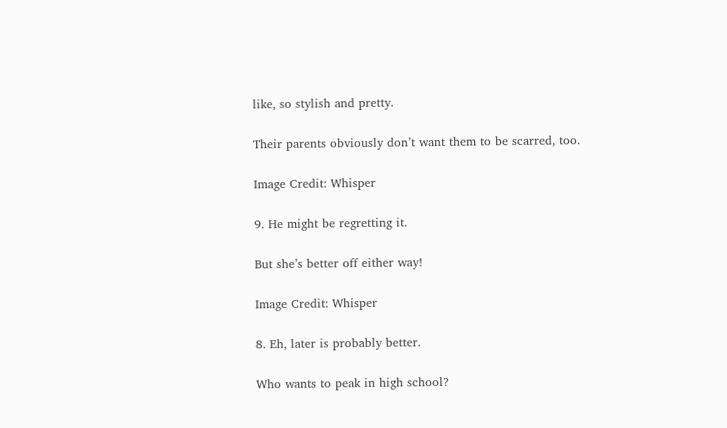like, so stylish and pretty.

Their parents obviously don’t want them to be scarred, too.

Image Credit: Whisper

9. He might be regretting it.

But she’s better off either way!

Image Credit: Whisper

8. Eh, later is probably better.

Who wants to peak in high school?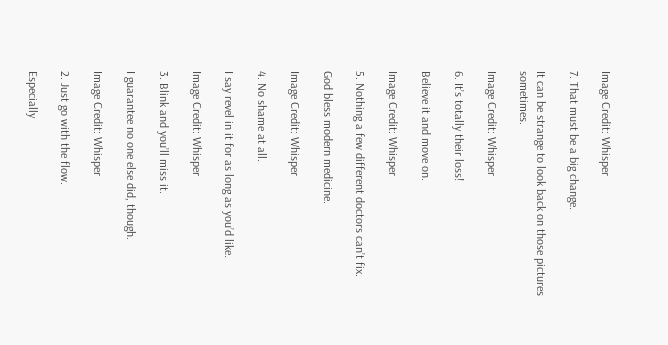Image Credit: Whisper

7. That must be a big change.

It can be strange to look back on those pictures sometimes.

Image Credit: Whisper

6. It’s totally their loss!

Believe it and move on.

Image Credit: Whisper

5. Nothing a few different doctors can’t fix.

God bless modern medicine.

Image Credit: Whisper

4. No shame at all.

I say revel in it for as long as you’d like.

Image Credit: Whisper

3. Blink and you’ll miss it.

I guarantee no one else did, though.

Image Credit: Whisper

2. Just go with the flow.

Especially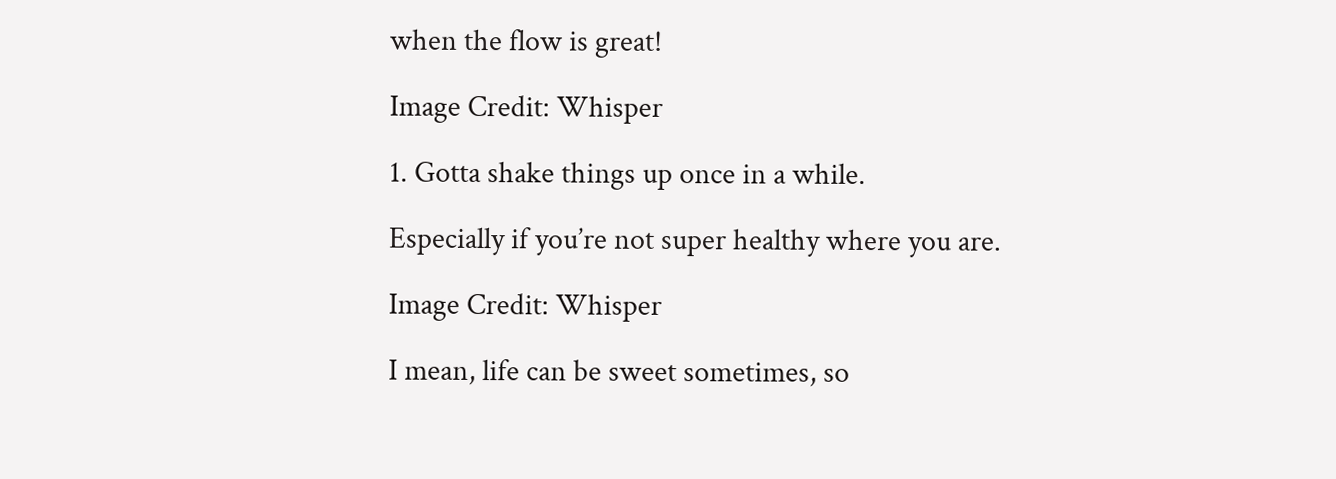when the flow is great!

Image Credit: Whisper

1. Gotta shake things up once in a while.

Especially if you’re not super healthy where you are.

Image Credit: Whisper

I mean, life can be sweet sometimes, so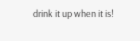drink it up when it is!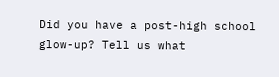Did you have a post-high school glow-up? Tell us what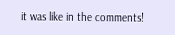it was like in the comments!